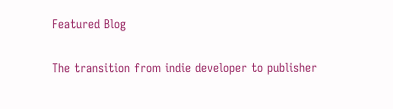Featured Blog

The transition from indie developer to publisher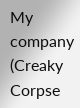My company (Creaky Corpse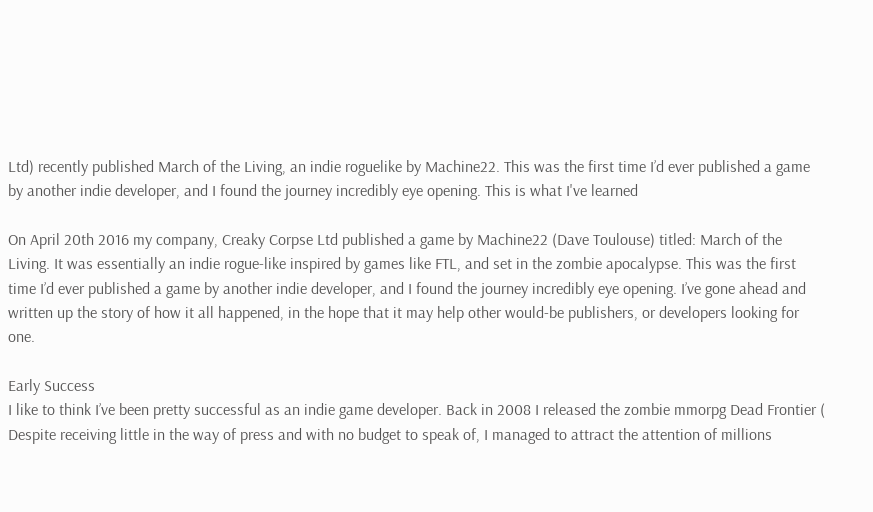Ltd) recently published March of the Living, an indie roguelike by Machine22. This was the first time I’d ever published a game by another indie developer, and I found the journey incredibly eye opening. This is what I've learned

On April 20th 2016 my company, Creaky Corpse Ltd published a game by Machine22 (Dave Toulouse) titled: March of the Living. It was essentially an indie rogue-like inspired by games like FTL, and set in the zombie apocalypse. This was the first time I’d ever published a game by another indie developer, and I found the journey incredibly eye opening. I’ve gone ahead and written up the story of how it all happened, in the hope that it may help other would-be publishers, or developers looking for one.

Early Success
I like to think I’ve been pretty successful as an indie game developer. Back in 2008 I released the zombie mmorpg Dead Frontier ( Despite receiving little in the way of press and with no budget to speak of, I managed to attract the attention of millions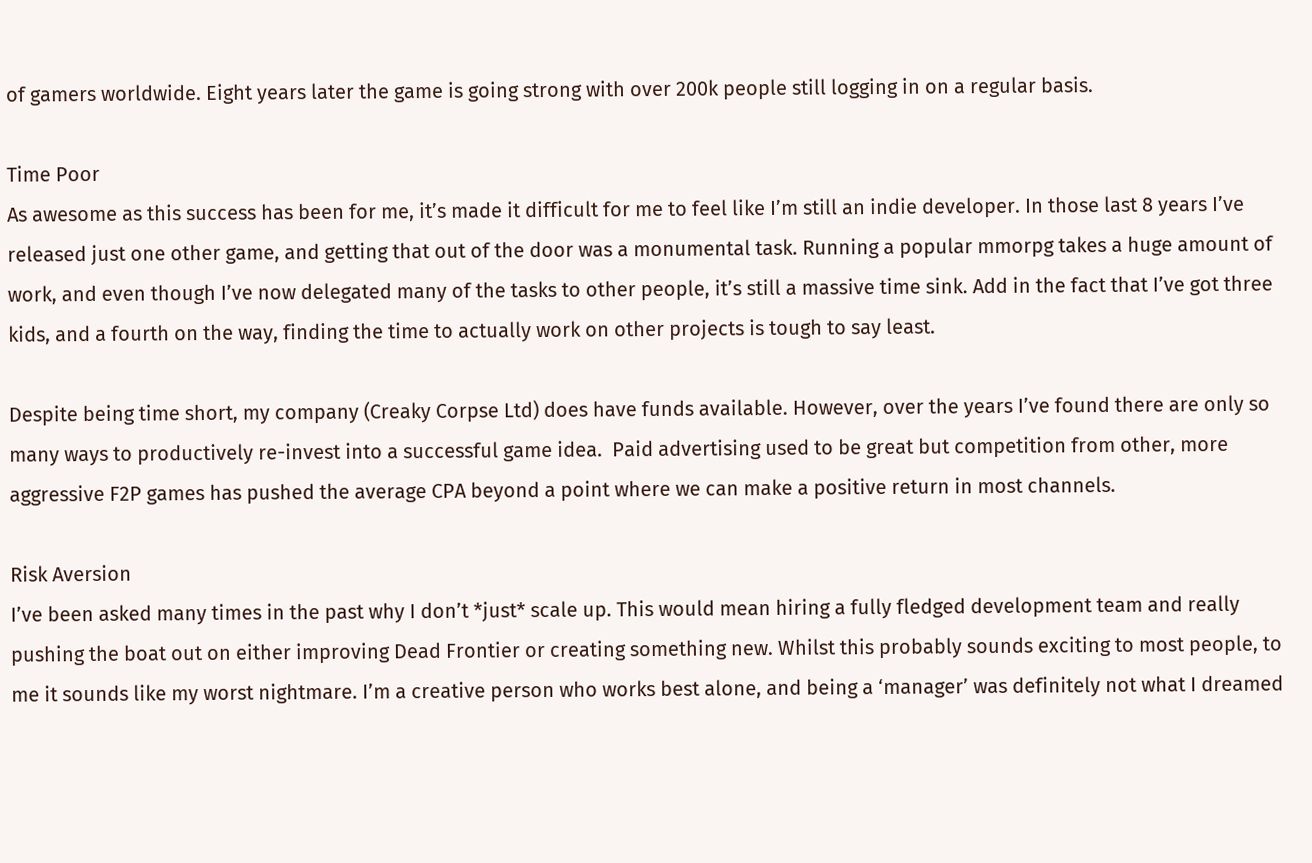of gamers worldwide. Eight years later the game is going strong with over 200k people still logging in on a regular basis.

Time Poor
As awesome as this success has been for me, it’s made it difficult for me to feel like I’m still an indie developer. In those last 8 years I’ve released just one other game, and getting that out of the door was a monumental task. Running a popular mmorpg takes a huge amount of work, and even though I’ve now delegated many of the tasks to other people, it’s still a massive time sink. Add in the fact that I’ve got three kids, and a fourth on the way, finding the time to actually work on other projects is tough to say least.

Despite being time short, my company (Creaky Corpse Ltd) does have funds available. However, over the years I’ve found there are only so many ways to productively re-invest into a successful game idea.  Paid advertising used to be great but competition from other, more aggressive F2P games has pushed the average CPA beyond a point where we can make a positive return in most channels.

Risk Aversion
I’ve been asked many times in the past why I don’t *just* scale up. This would mean hiring a fully fledged development team and really pushing the boat out on either improving Dead Frontier or creating something new. Whilst this probably sounds exciting to most people, to me it sounds like my worst nightmare. I’m a creative person who works best alone, and being a ‘manager’ was definitely not what I dreamed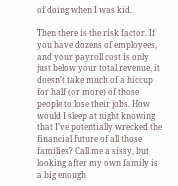of doing when I was kid.

Then there is the risk factor. If you have dozens of employees, and your payroll cost is only just below your total revenue, it doesn’t take much of a hiccup for half (or more) of those people to lose their jobs. How would I sleep at night knowing that I’ve potentially wrecked the financial future of all those families? Call me a sissy, but looking after my own family is a big enough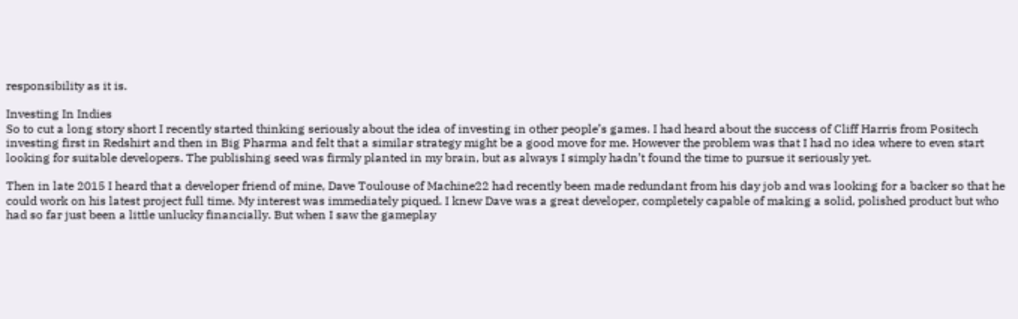responsibility as it is.

Investing In Indies
So to cut a long story short I recently started thinking seriously about the idea of investing in other people’s games. I had heard about the success of Cliff Harris from Positech investing first in Redshirt and then in Big Pharma and felt that a similar strategy might be a good move for me. However the problem was that I had no idea where to even start looking for suitable developers. The publishing seed was firmly planted in my brain, but as always I simply hadn’t found the time to pursue it seriously yet.

Then in late 2015 I heard that a developer friend of mine, Dave Toulouse of Machine22 had recently been made redundant from his day job and was looking for a backer so that he could work on his latest project full time. My interest was immediately piqued. I knew Dave was a great developer, completely capable of making a solid, polished product but who had so far just been a little unlucky financially. But when I saw the gameplay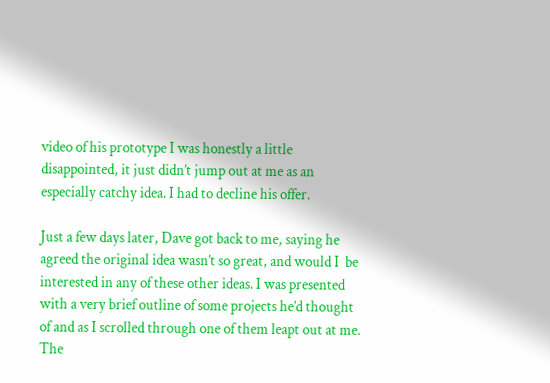video of his prototype I was honestly a little disappointed, it just didn’t jump out at me as an especially catchy idea. I had to decline his offer.

Just a few days later, Dave got back to me, saying he agreed the original idea wasn’t so great, and would I  be interested in any of these other ideas. I was presented with a very brief outline of some projects he’d thought of and as I scrolled through one of them leapt out at me. The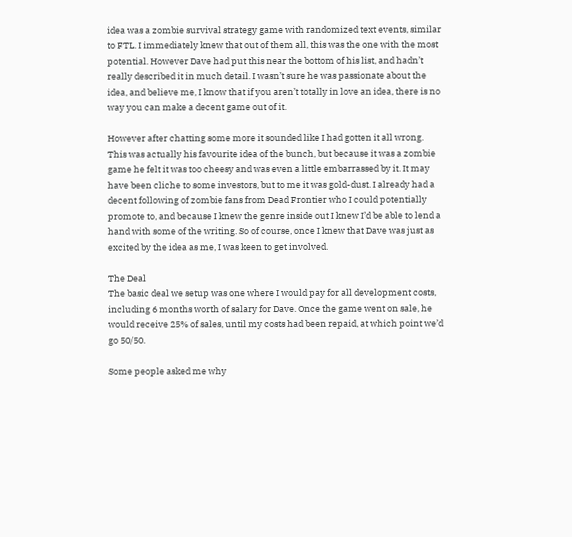idea was a zombie survival strategy game with randomized text events, similar to FTL. I immediately knew that out of them all, this was the one with the most potential. However Dave had put this near the bottom of his list, and hadn’t really described it in much detail. I wasn’t sure he was passionate about the idea, and believe me, I know that if you aren’t totally in love an idea, there is no way you can make a decent game out of it.

However after chatting some more it sounded like I had gotten it all wrong. This was actually his favourite idea of the bunch, but because it was a zombie game he felt it was too cheesy and was even a little embarrassed by it. It may have been cliche to some investors, but to me it was gold-dust. I already had a decent following of zombie fans from Dead Frontier who I could potentially promote to, and because I knew the genre inside out I knew I’d be able to lend a hand with some of the writing. So of course, once I knew that Dave was just as excited by the idea as me, I was keen to get involved.

The Deal
The basic deal we setup was one where I would pay for all development costs, including 6 months worth of salary for Dave. Once the game went on sale, he would receive 25% of sales, until my costs had been repaid, at which point we’d go 50/50.

Some people asked me why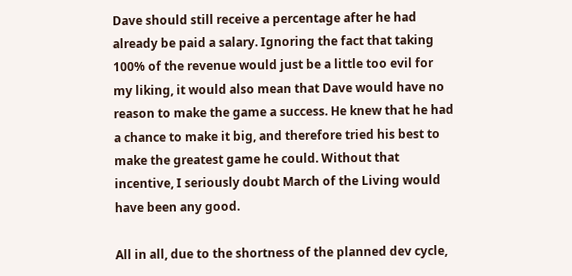Dave should still receive a percentage after he had already be paid a salary. Ignoring the fact that taking 100% of the revenue would just be a little too evil for my liking, it would also mean that Dave would have no reason to make the game a success. He knew that he had a chance to make it big, and therefore tried his best to make the greatest game he could. Without that incentive, I seriously doubt March of the Living would have been any good.

All in all, due to the shortness of the planned dev cycle,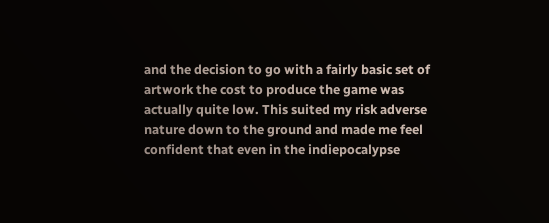and the decision to go with a fairly basic set of artwork the cost to produce the game was actually quite low. This suited my risk adverse nature down to the ground and made me feel confident that even in the indiepocalypse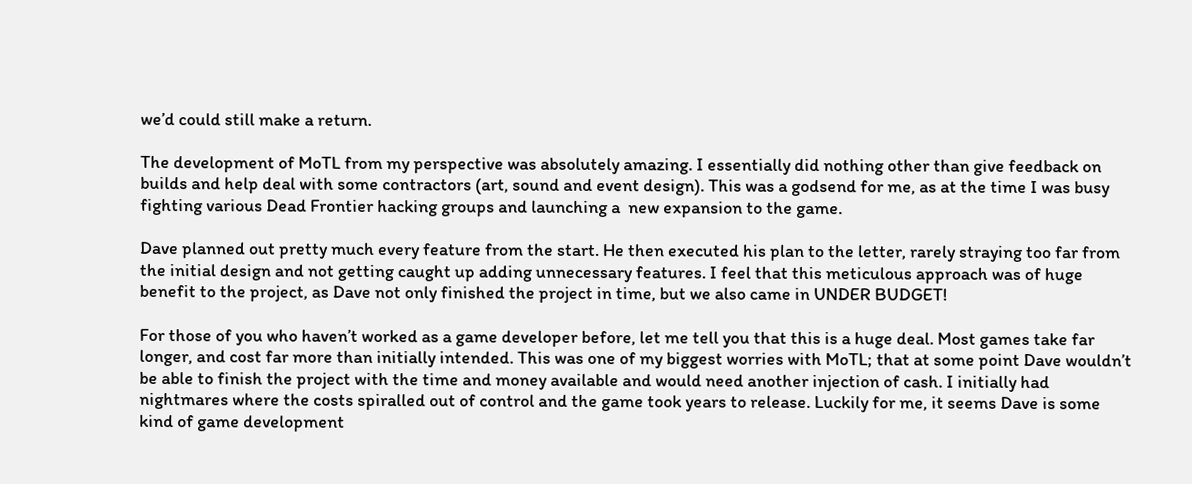we’d could still make a return.

The development of MoTL from my perspective was absolutely amazing. I essentially did nothing other than give feedback on builds and help deal with some contractors (art, sound and event design). This was a godsend for me, as at the time I was busy fighting various Dead Frontier hacking groups and launching a  new expansion to the game.

Dave planned out pretty much every feature from the start. He then executed his plan to the letter, rarely straying too far from the initial design and not getting caught up adding unnecessary features. I feel that this meticulous approach was of huge benefit to the project, as Dave not only finished the project in time, but we also came in UNDER BUDGET!

For those of you who haven’t worked as a game developer before, let me tell you that this is a huge deal. Most games take far longer, and cost far more than initially intended. This was one of my biggest worries with MoTL; that at some point Dave wouldn’t be able to finish the project with the time and money available and would need another injection of cash. I initially had nightmares where the costs spiralled out of control and the game took years to release. Luckily for me, it seems Dave is some kind of game development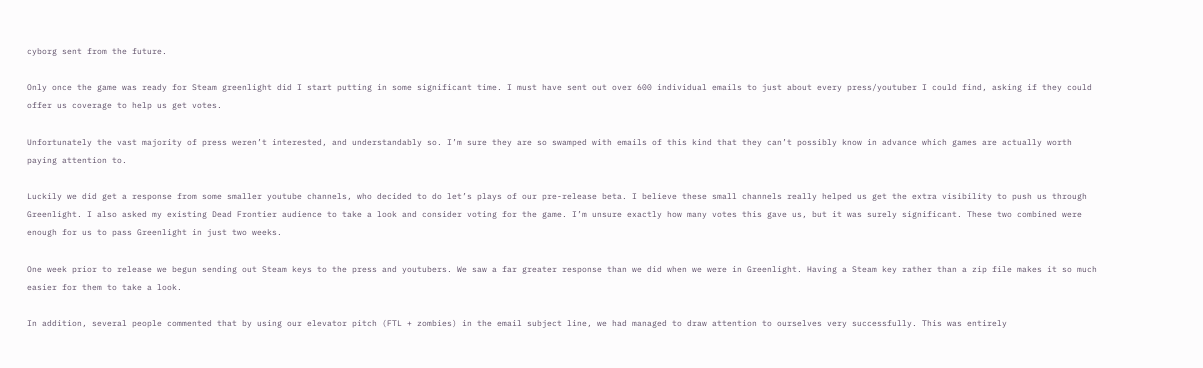cyborg sent from the future.

Only once the game was ready for Steam greenlight did I start putting in some significant time. I must have sent out over 600 individual emails to just about every press/youtuber I could find, asking if they could offer us coverage to help us get votes.

Unfortunately the vast majority of press weren’t interested, and understandably so. I’m sure they are so swamped with emails of this kind that they can’t possibly know in advance which games are actually worth paying attention to.

Luckily we did get a response from some smaller youtube channels, who decided to do let’s plays of our pre-release beta. I believe these small channels really helped us get the extra visibility to push us through Greenlight. I also asked my existing Dead Frontier audience to take a look and consider voting for the game. I’m unsure exactly how many votes this gave us, but it was surely significant. These two combined were enough for us to pass Greenlight in just two weeks.

One week prior to release we begun sending out Steam keys to the press and youtubers. We saw a far greater response than we did when we were in Greenlight. Having a Steam key rather than a zip file makes it so much easier for them to take a look.

In addition, several people commented that by using our elevator pitch (FTL + zombies) in the email subject line, we had managed to draw attention to ourselves very successfully. This was entirely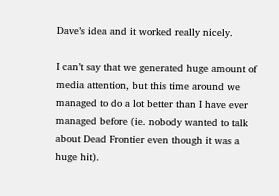Dave’s idea and it worked really nicely.

I can’t say that we generated huge amount of media attention, but this time around we managed to do a lot better than I have ever managed before (ie. nobody wanted to talk about Dead Frontier even though it was a huge hit).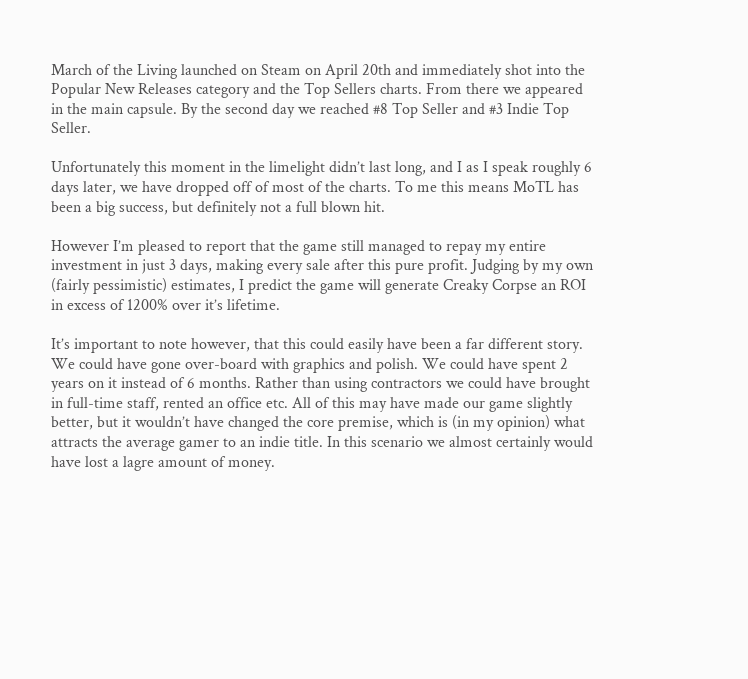March of the Living launched on Steam on April 20th and immediately shot into the Popular New Releases category and the Top Sellers charts. From there we appeared in the main capsule. By the second day we reached #8 Top Seller and #3 Indie Top Seller.

Unfortunately this moment in the limelight didn’t last long, and I as I speak roughly 6 days later, we have dropped off of most of the charts. To me this means MoTL has been a big success, but definitely not a full blown hit.

However I’m pleased to report that the game still managed to repay my entire investment in just 3 days, making every sale after this pure profit. Judging by my own (fairly pessimistic) estimates, I predict the game will generate Creaky Corpse an ROI in excess of 1200% over it’s lifetime.

It’s important to note however, that this could easily have been a far different story. We could have gone over-board with graphics and polish. We could have spent 2 years on it instead of 6 months. Rather than using contractors we could have brought in full-time staff, rented an office etc. All of this may have made our game slightly better, but it wouldn’t have changed the core premise, which is (in my opinion) what attracts the average gamer to an indie title. In this scenario we almost certainly would have lost a lagre amount of money.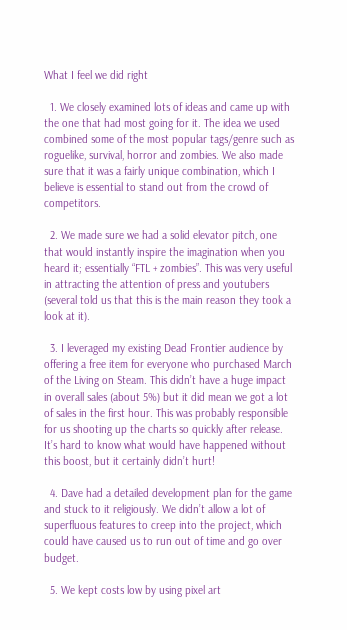What I feel we did right

  1. We closely examined lots of ideas and came up with the one that had most going for it. The idea we used combined some of the most popular tags/genre such as roguelike, survival, horror and zombies. We also made sure that it was a fairly unique combination, which I believe is essential to stand out from the crowd of competitors.

  2. We made sure we had a solid elevator pitch, one that would instantly inspire the imagination when you heard it; essentially “FTL + zombies”. This was very useful in attracting the attention of press and youtubers (several told us that this is the main reason they took a look at it).

  3. I leveraged my existing Dead Frontier audience by offering a free item for everyone who purchased March of the Living on Steam. This didn’t have a huge impact in overall sales (about 5%) but it did mean we got a lot of sales in the first hour. This was probably responsible for us shooting up the charts so quickly after release. It’s hard to know what would have happened without this boost, but it certainly didn’t hurt!

  4. Dave had a detailed development plan for the game and stuck to it religiously. We didn’t allow a lot of superfluous features to creep into the project, which could have caused us to run out of time and go over budget.

  5. We kept costs low by using pixel art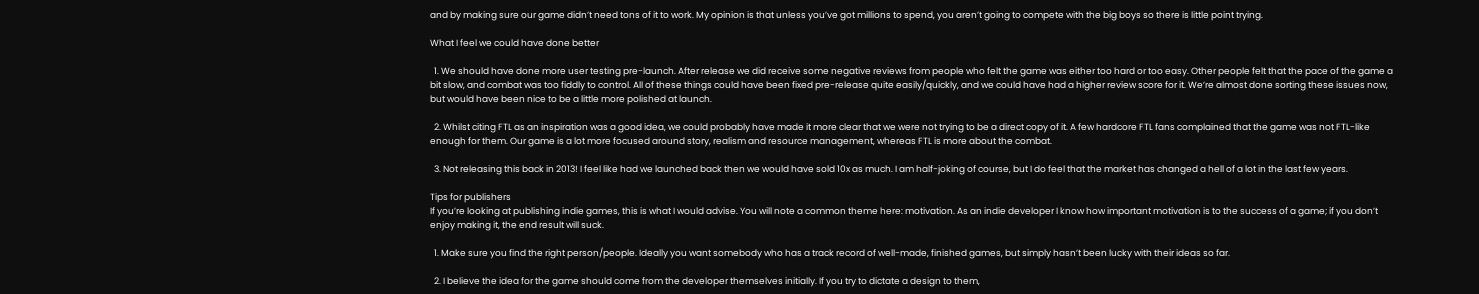and by making sure our game didn’t need tons of it to work. My opinion is that unless you’ve got millions to spend, you aren’t going to compete with the big boys so there is little point trying.

What I feel we could have done better

  1. We should have done more user testing pre-launch. After release we did receive some negative reviews from people who felt the game was either too hard or too easy. Other people felt that the pace of the game a bit slow, and combat was too fiddly to control. All of these things could have been fixed pre-release quite easily/quickly, and we could have had a higher review score for it. We’re almost done sorting these issues now, but would have been nice to be a little more polished at launch.

  2. Whilst citing FTL as an inspiration was a good idea, we could probably have made it more clear that we were not trying to be a direct copy of it. A few hardcore FTL fans complained that the game was not FTL-like enough for them. Our game is a lot more focused around story, realism and resource management, whereas FTL is more about the combat.

  3. Not releasing this back in 2013! I feel like had we launched back then we would have sold 10x as much. I am half-joking of course, but I do feel that the market has changed a hell of a lot in the last few years.

Tips for publishers
If you’re looking at publishing indie games, this is what I would advise. You will note a common theme here: motivation. As an indie developer I know how important motivation is to the success of a game; if you don’t enjoy making it, the end result will suck.

  1. Make sure you find the right person/people. Ideally you want somebody who has a track record of well-made, finished games, but simply hasn’t been lucky with their ideas so far.

  2. I believe the idea for the game should come from the developer themselves initially. If you try to dictate a design to them,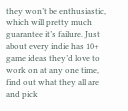they won’t be enthusiastic, which will pretty much guarantee it’s failure. Just about every indie has 10+ game ideas they’d love to work on at any one time, find out what they all are and pick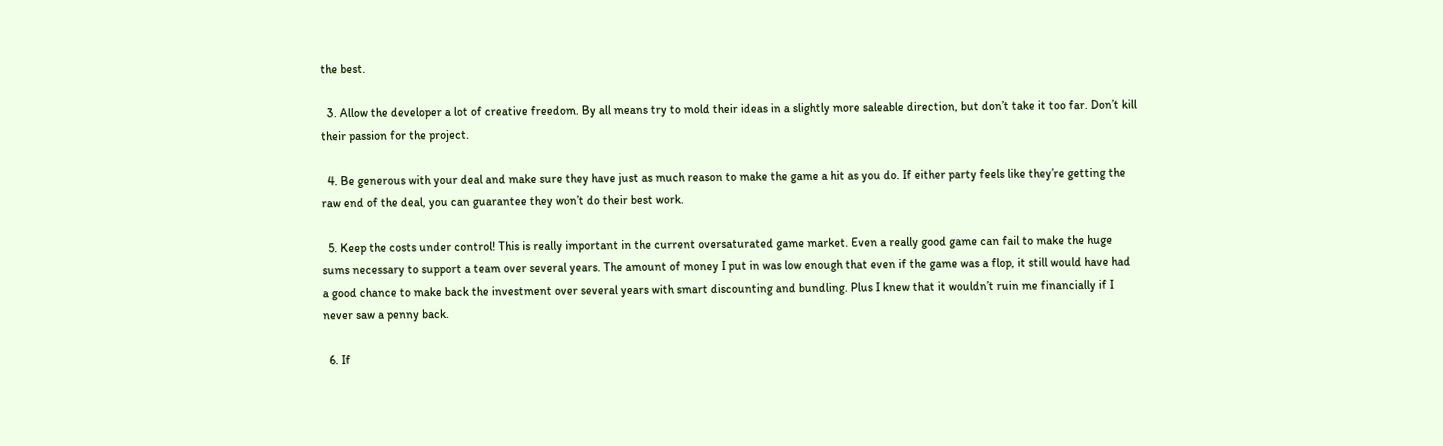the best.

  3. Allow the developer a lot of creative freedom. By all means try to mold their ideas in a slightly more saleable direction, but don’t take it too far. Don’t kill their passion for the project.

  4. Be generous with your deal and make sure they have just as much reason to make the game a hit as you do. If either party feels like they’re getting the raw end of the deal, you can guarantee they won’t do their best work.

  5. Keep the costs under control! This is really important in the current oversaturated game market. Even a really good game can fail to make the huge sums necessary to support a team over several years. The amount of money I put in was low enough that even if the game was a flop, it still would have had a good chance to make back the investment over several years with smart discounting and bundling. Plus I knew that it wouldn’t ruin me financially if I never saw a penny back.

  6. If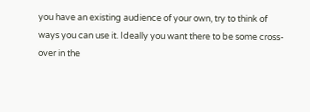you have an existing audience of your own, try to think of ways you can use it. Ideally you want there to be some cross-over in the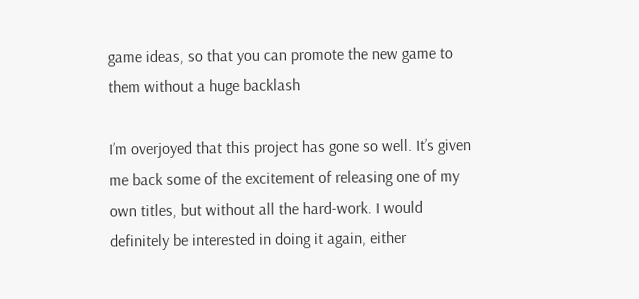game ideas, so that you can promote the new game to them without a huge backlash

I’m overjoyed that this project has gone so well. It’s given me back some of the excitement of releasing one of my own titles, but without all the hard-work. I would definitely be interested in doing it again, either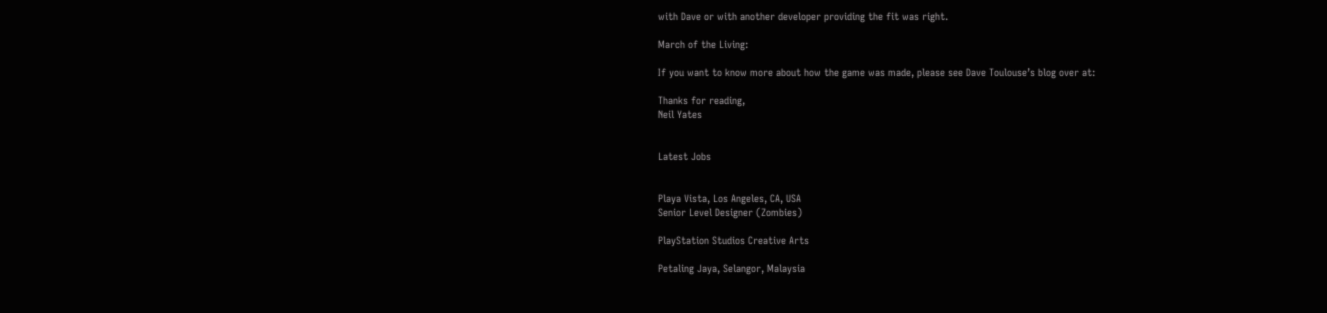with Dave or with another developer providing the fit was right.

March of the Living:

If you want to know more about how the game was made, please see Dave Toulouse’s blog over at:

Thanks for reading,
Neil Yates


Latest Jobs


Playa Vista, Los Angeles, CA, USA
Senior Level Designer (Zombies)

PlayStation Studios Creative Arts

Petaling Jaya, Selangor, Malaysia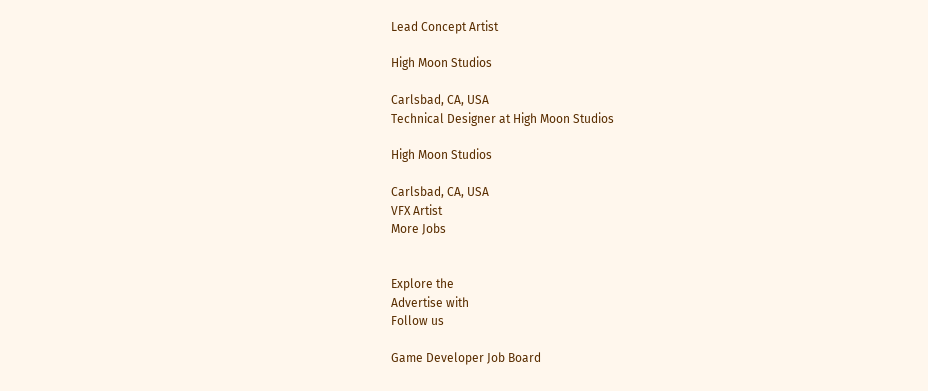Lead Concept Artist

High Moon Studios

Carlsbad, CA, USA
Technical Designer at High Moon Studios

High Moon Studios

Carlsbad, CA, USA
VFX Artist
More Jobs


Explore the
Advertise with
Follow us

Game Developer Job Board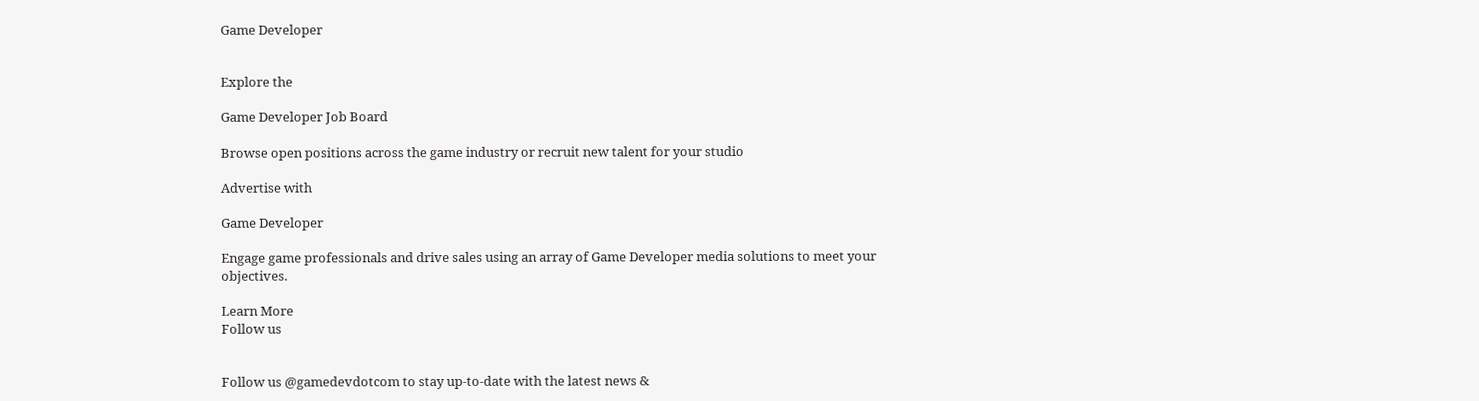Game Developer


Explore the

Game Developer Job Board

Browse open positions across the game industry or recruit new talent for your studio

Advertise with

Game Developer

Engage game professionals and drive sales using an array of Game Developer media solutions to meet your objectives.

Learn More
Follow us


Follow us @gamedevdotcom to stay up-to-date with the latest news &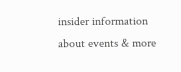insider information about events & more